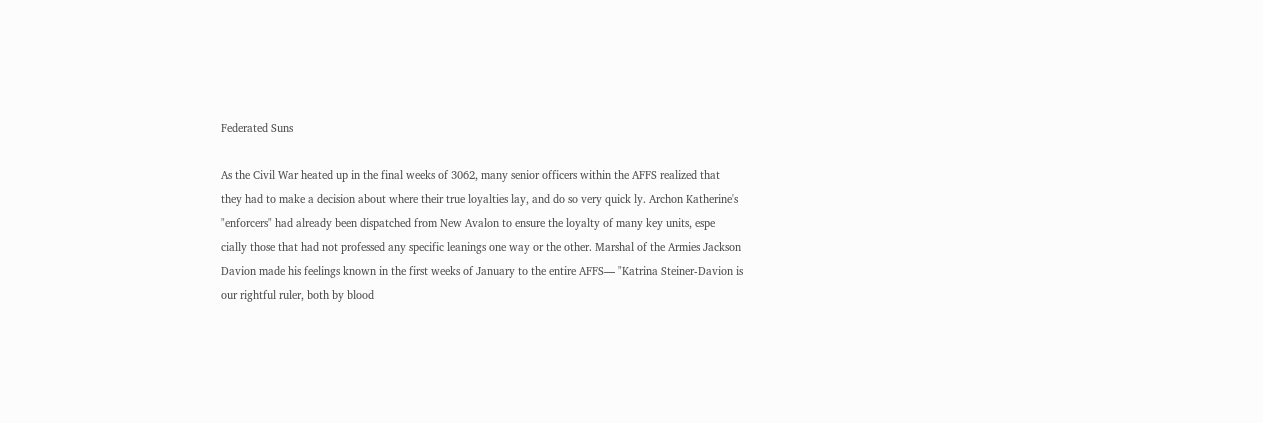Federated Suns

As the Civil War heated up in the final weeks of 3062, many senior officers within the AFFS realized that they had to make a decision about where their true loyalties lay, and do so very quick ly. Archon Katherine's "enforcers" had already been dispatched from New Avalon to ensure the loyalty of many key units, espe cially those that had not professed any specific leanings one way or the other. Marshal of the Armies Jackson Davion made his feelings known in the first weeks of January to the entire AFFS— "Katrina Steiner-Davion is our rightful ruler, both by blood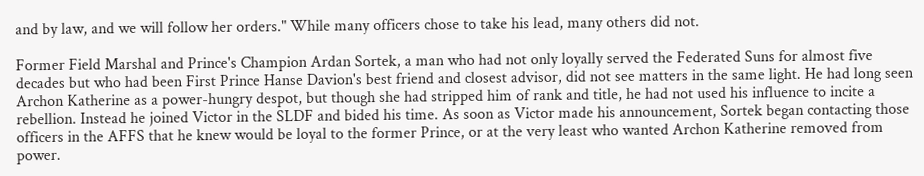and by law, and we will follow her orders." While many officers chose to take his lead, many others did not.

Former Field Marshal and Prince's Champion Ardan Sortek, a man who had not only loyally served the Federated Suns for almost five decades but who had been First Prince Hanse Davion's best friend and closest advisor, did not see matters in the same light. He had long seen Archon Katherine as a power-hungry despot, but though she had stripped him of rank and title, he had not used his influence to incite a rebellion. Instead he joined Victor in the SLDF and bided his time. As soon as Victor made his announcement, Sortek began contacting those officers in the AFFS that he knew would be loyal to the former Prince, or at the very least who wanted Archon Katherine removed from power.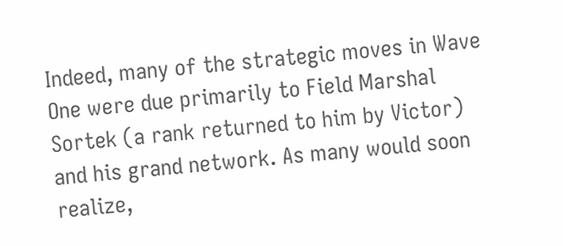Indeed, many of the strategic moves in Wave One were due primarily to Field Marshal Sortek (a rank returned to him by Victor) and his grand network. As many would soon realize,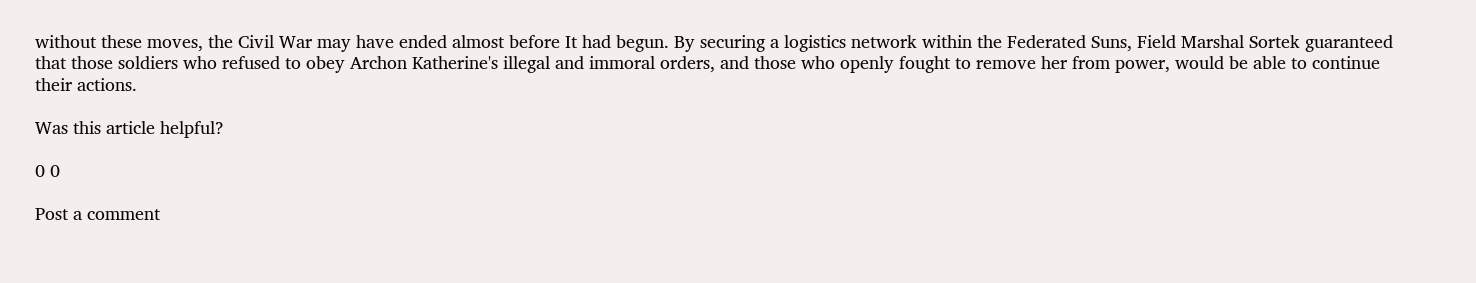without these moves, the Civil War may have ended almost before It had begun. By securing a logistics network within the Federated Suns, Field Marshal Sortek guaranteed that those soldiers who refused to obey Archon Katherine's illegal and immoral orders, and those who openly fought to remove her from power, would be able to continue their actions.

Was this article helpful?

0 0

Post a comment